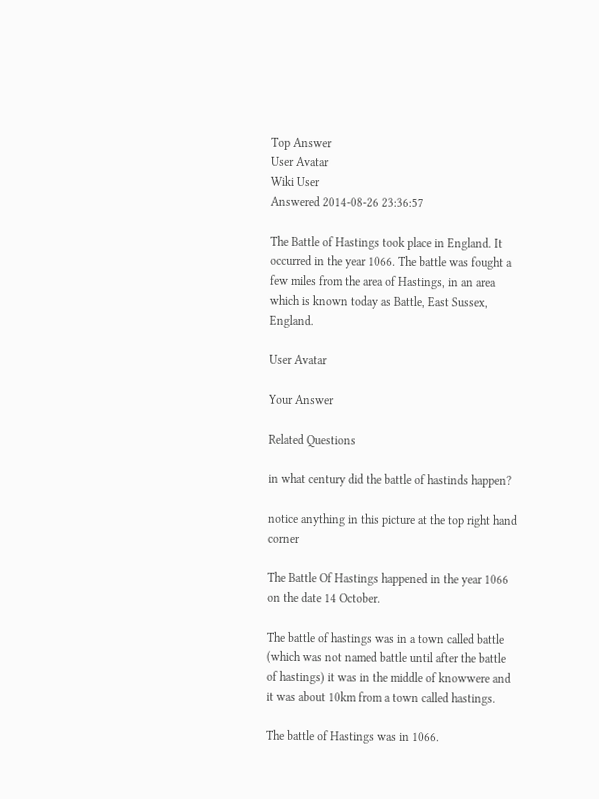Top Answer
User Avatar
Wiki User
Answered 2014-08-26 23:36:57

The Battle of Hastings took place in England. It occurred in the year 1066. The battle was fought a few miles from the area of Hastings, in an area which is known today as Battle, East Sussex, England.

User Avatar

Your Answer

Related Questions

in what century did the battle of hastinds happen?

notice anything in this picture at the top right hand corner

The Battle Of Hastings happened in the year 1066 on the date 14 October.

The battle of hastings was in a town called battle (which was not named battle until after the battle of hastings) it was in the middle of knowwere and it was about 10km from a town called hastings.

The battle of Hastings was in 1066.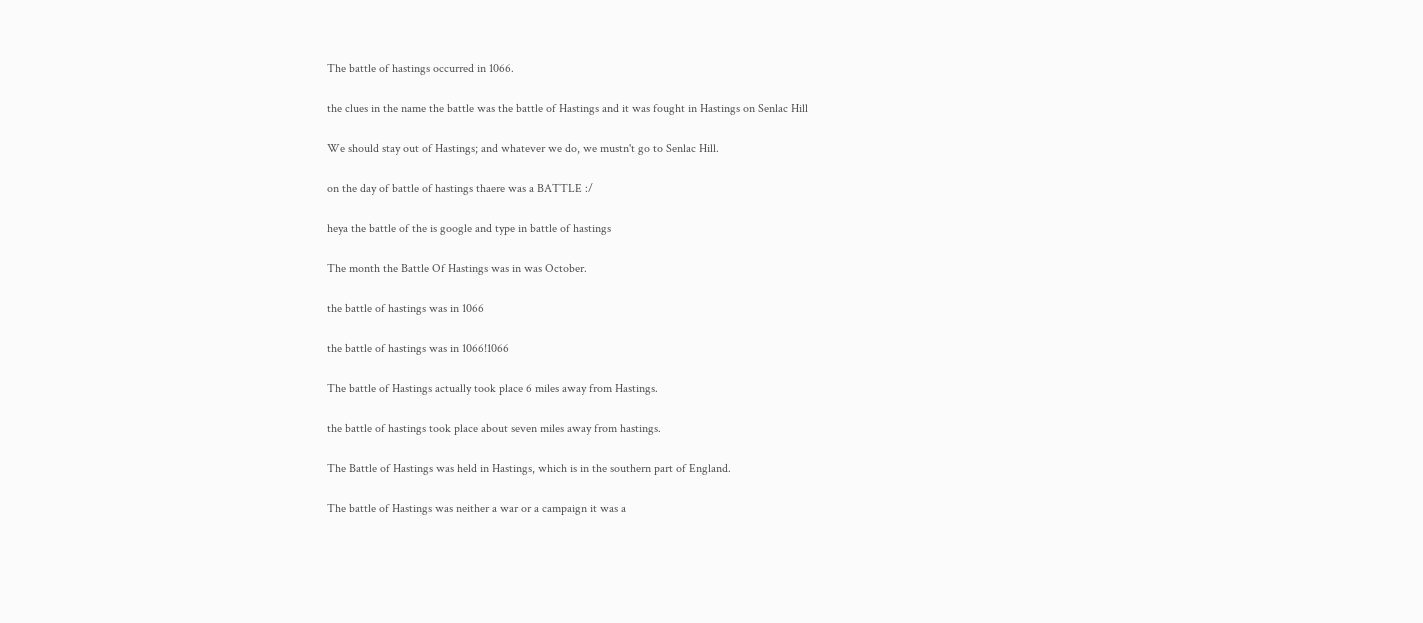The battle of hastings occurred in 1066.

the clues in the name the battle was the battle of Hastings and it was fought in Hastings on Senlac Hill

We should stay out of Hastings; and whatever we do, we mustn't go to Senlac Hill.

on the day of battle of hastings thaere was a BATTLE :/

heya the battle of the is google and type in battle of hastings

The month the Battle Of Hastings was in was October.

the battle of hastings was in 1066

the battle of hastings was in 1066!1066

The battle of Hastings actually took place 6 miles away from Hastings.

the battle of hastings took place about seven miles away from hastings.

The Battle of Hastings was held in Hastings, which is in the southern part of England.

The battle of Hastings was neither a war or a campaign it was a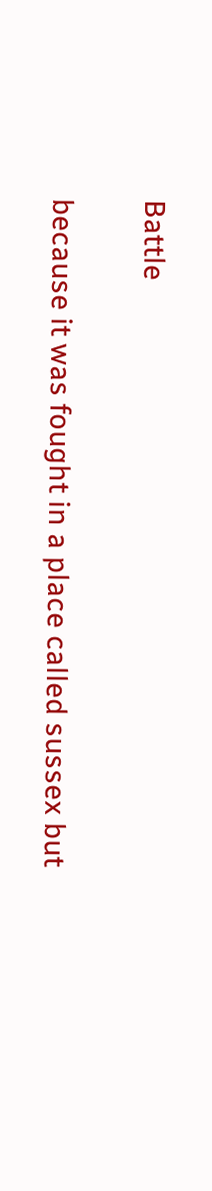Battle

because it was fought in a place called sussex but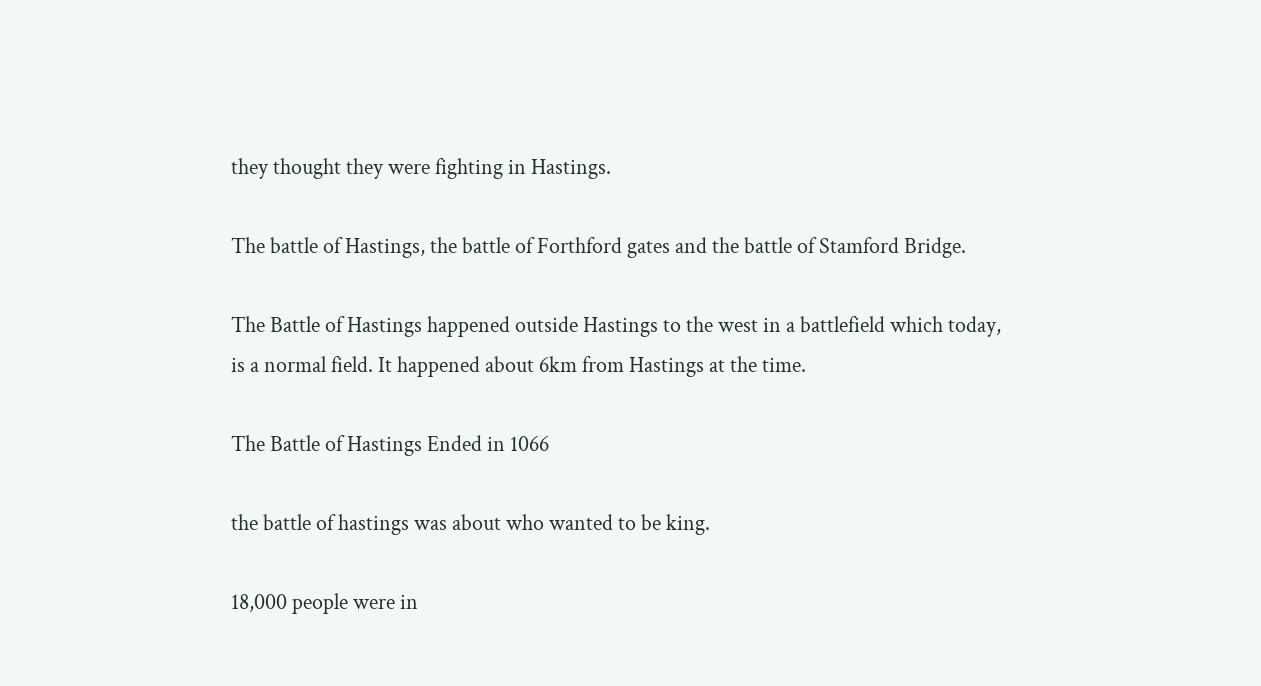they thought they were fighting in Hastings.

The battle of Hastings, the battle of Forthford gates and the battle of Stamford Bridge.

The Battle of Hastings happened outside Hastings to the west in a battlefield which today, is a normal field. It happened about 6km from Hastings at the time.

The Battle of Hastings Ended in 1066

the battle of hastings was about who wanted to be king.

18,000 people were in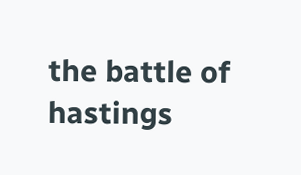the battle of hastings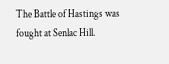The Battle of Hastings was fought at Senlac Hill.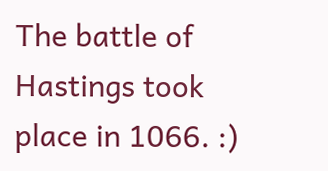The battle of Hastings took place in 1066. :)